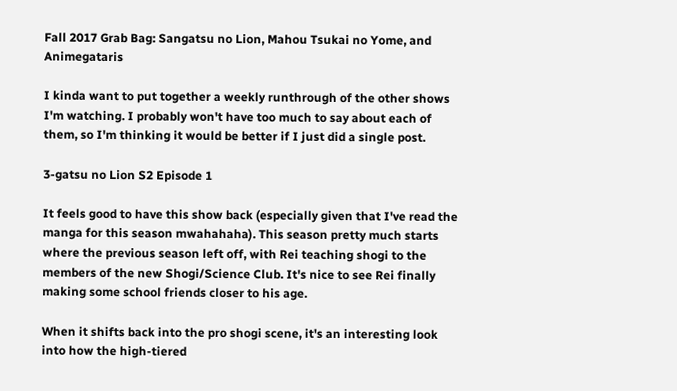Fall 2017 Grab Bag: Sangatsu no Lion, Mahou Tsukai no Yome, and Animegataris

I kinda want to put together a weekly runthrough of the other shows I'm watching. I probably won't have too much to say about each of them, so I'm thinking it would be better if I just did a single post.

3-gatsu no Lion S2 Episode 1

It feels good to have this show back (especially given that I've read the manga for this season mwahahaha). This season pretty much starts where the previous season left off, with Rei teaching shogi to the members of the new Shogi/Science Club. It's nice to see Rei finally making some school friends closer to his age.

When it shifts back into the pro shogi scene, it's an interesting look into how the high-tiered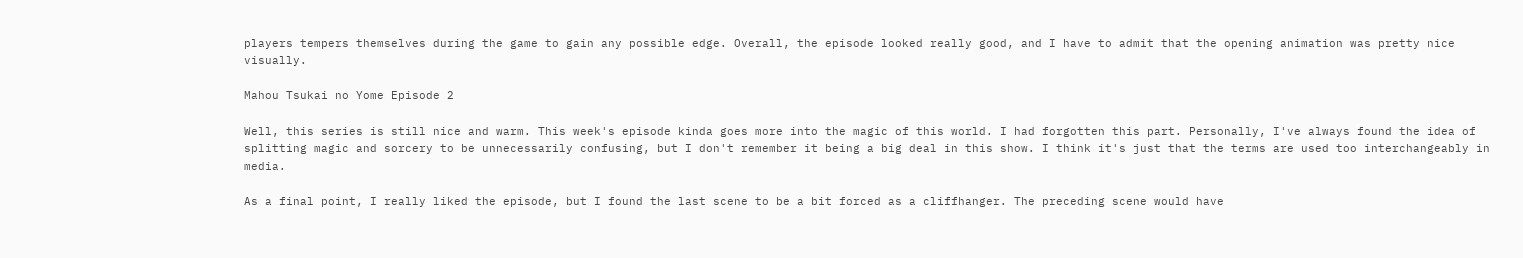players tempers themselves during the game to gain any possible edge. Overall, the episode looked really good, and I have to admit that the opening animation was pretty nice visually.

Mahou Tsukai no Yome Episode 2

Well, this series is still nice and warm. This week's episode kinda goes more into the magic of this world. I had forgotten this part. Personally, I've always found the idea of splitting magic and sorcery to be unnecessarily confusing, but I don't remember it being a big deal in this show. I think it's just that the terms are used too interchangeably in media.

As a final point, I really liked the episode, but I found the last scene to be a bit forced as a cliffhanger. The preceding scene would have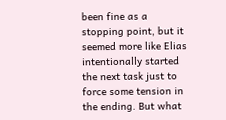been fine as a stopping point, but it seemed more like Elias intentionally started the next task just to force some tension in the ending. But what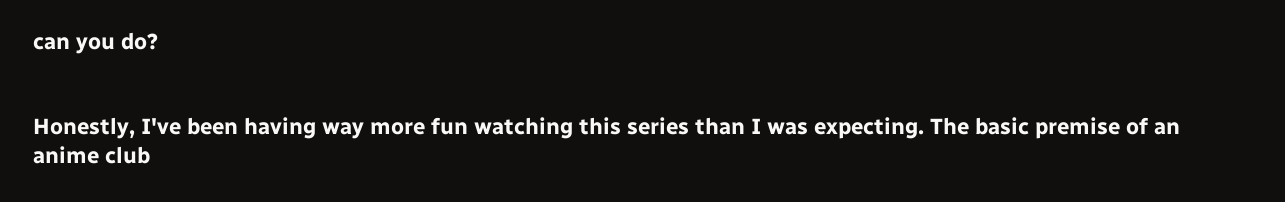can you do?


Honestly, I've been having way more fun watching this series than I was expecting. The basic premise of an anime club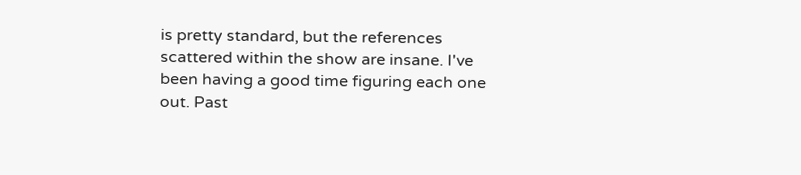is pretty standard, but the references scattered within the show are insane. I've been having a good time figuring each one out. Past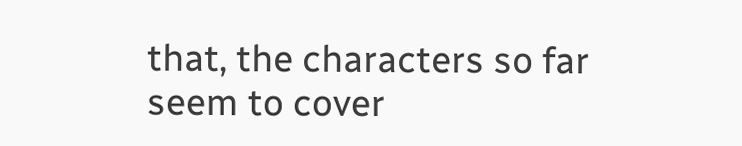that, the characters so far seem to cover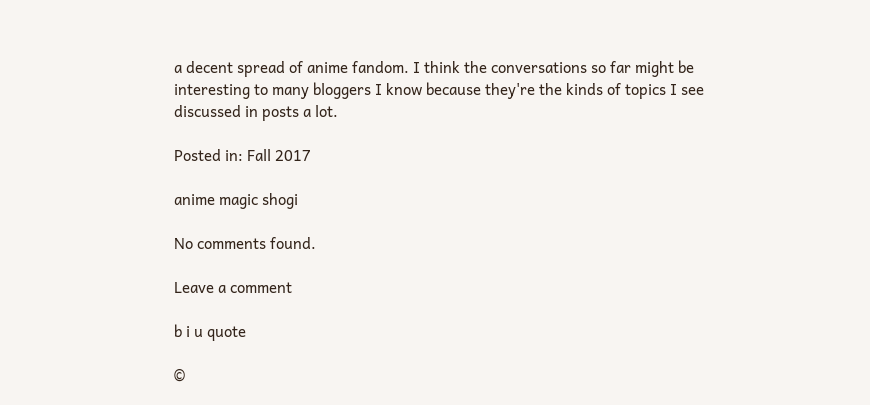a decent spread of anime fandom. I think the conversations so far might be interesting to many bloggers I know because they're the kinds of topics I see discussed in posts a lot.

Posted in: Fall 2017

anime magic shogi

No comments found.

Leave a comment

b i u quote

©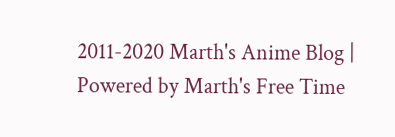2011-2020 Marth's Anime Blog | Powered by Marth's Free Time